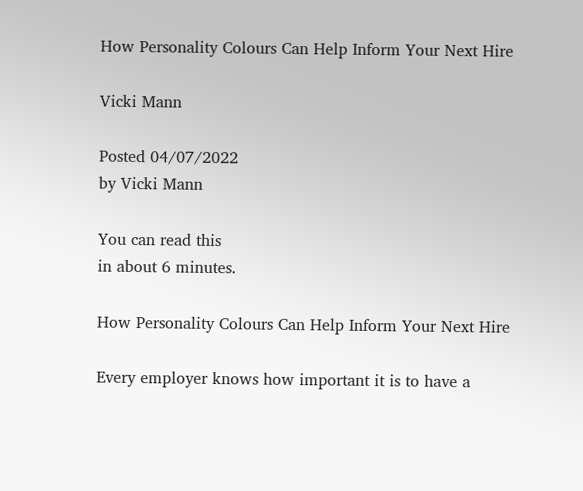How Personality Colours Can Help Inform Your Next Hire

Vicki Mann

Posted 04/07/2022
by Vicki Mann

You can read this
in about 6 minutes.

How Personality Colours Can Help Inform Your Next Hire

Every employer knows how important it is to have a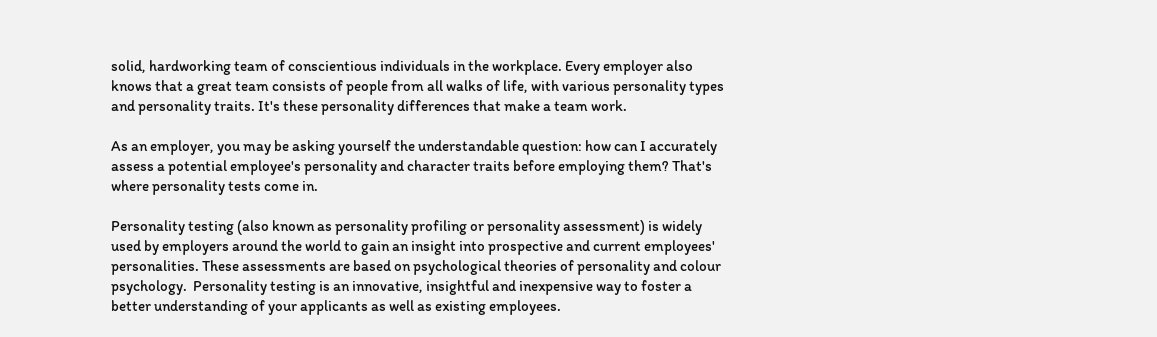solid, hardworking team of conscientious individuals in the workplace. Every employer also knows that a great team consists of people from all walks of life, with various personality types and personality traits. It's these personality differences that make a team work.

As an employer, you may be asking yourself the understandable question: how can I accurately assess a potential employee's personality and character traits before employing them? That's where personality tests come in.

Personality testing (also known as personality profiling or personality assessment) is widely used by employers around the world to gain an insight into prospective and current employees' personalities. These assessments are based on psychological theories of personality and colour psychology.  Personality testing is an innovative, insightful and inexpensive way to foster a better understanding of your applicants as well as existing employees.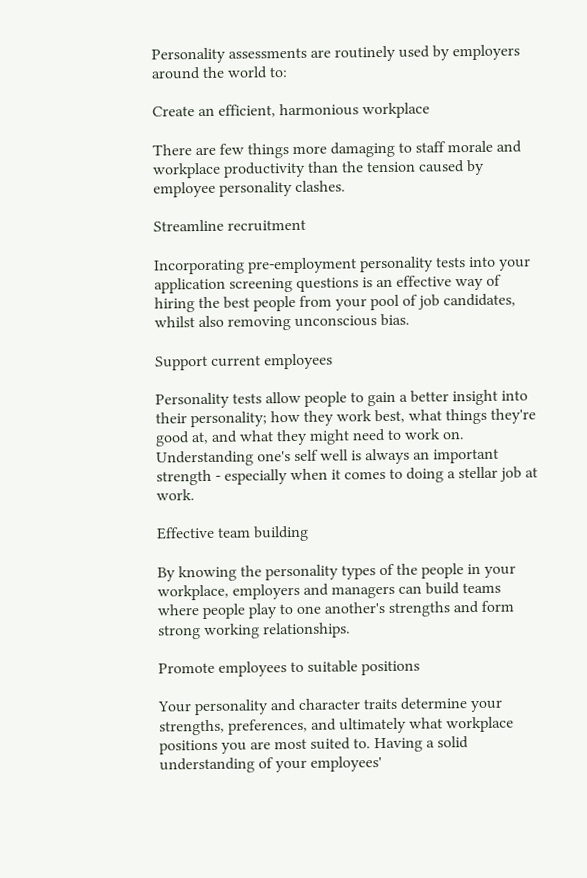Personality assessments are routinely used by employers around the world to:

Create an efficient, harmonious workplace

There are few things more damaging to staff morale and workplace productivity than the tension caused by employee personality clashes.

Streamline recruitment

Incorporating pre-employment personality tests into your application screening questions is an effective way of hiring the best people from your pool of job candidates, whilst also removing unconscious bias.

Support current employees

Personality tests allow people to gain a better insight into their personality; how they work best, what things they're good at, and what they might need to work on. Understanding one's self well is always an important strength - especially when it comes to doing a stellar job at work.

Effective team building

By knowing the personality types of the people in your workplace, employers and managers can build teams where people play to one another's strengths and form strong working relationships.

Promote employees to suitable positions

Your personality and character traits determine your strengths, preferences, and ultimately what workplace positions you are most suited to. Having a solid understanding of your employees'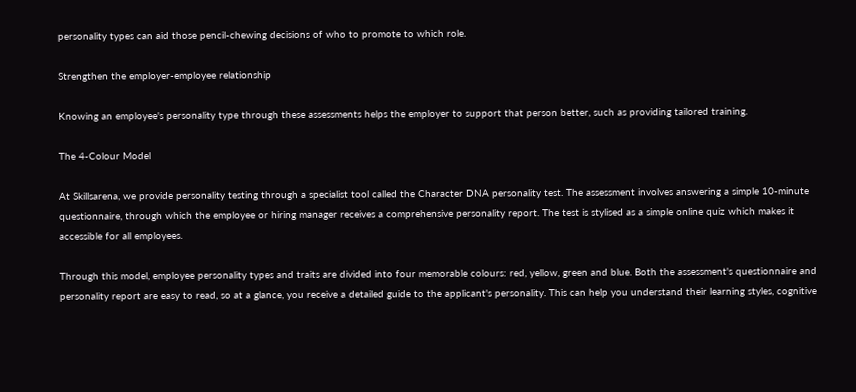personality types can aid those pencil-chewing decisions of who to promote to which role.

Strengthen the employer-employee relationship

Knowing an employee's personality type through these assessments helps the employer to support that person better, such as providing tailored training.

The 4-Colour Model

At Skillsarena, we provide personality testing through a specialist tool called the Character DNA personality test. The assessment involves answering a simple 10-minute questionnaire, through which the employee or hiring manager receives a comprehensive personality report. The test is stylised as a simple online quiz which makes it accessible for all employees.

Through this model, employee personality types and traits are divided into four memorable colours: red, yellow, green and blue. Both the assessment's questionnaire and personality report are easy to read, so at a glance, you receive a detailed guide to the applicant's personality. This can help you understand their learning styles, cognitive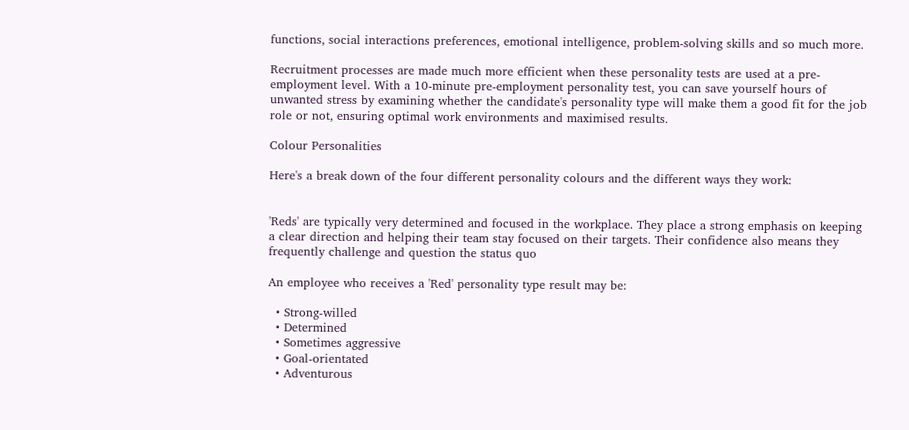functions, social interactions preferences, emotional intelligence, problem-solving skills and so much more.

Recruitment processes are made much more efficient when these personality tests are used at a pre-employment level. With a 10-minute pre-employment personality test, you can save yourself hours of unwanted stress by examining whether the candidate's personality type will make them a good fit for the job role or not, ensuring optimal work environments and maximised results.

Colour Personalities

Here's a break down of the four different personality colours and the different ways they work:


'Reds' are typically very determined and focused in the workplace. They place a strong emphasis on keeping a clear direction and helping their team stay focused on their targets. Their confidence also means they frequently challenge and question the status quo

An employee who receives a 'Red' personality type result may be:

  • Strong-willed
  • Determined
  • Sometimes aggressive
  • Goal-orientated
  • Adventurous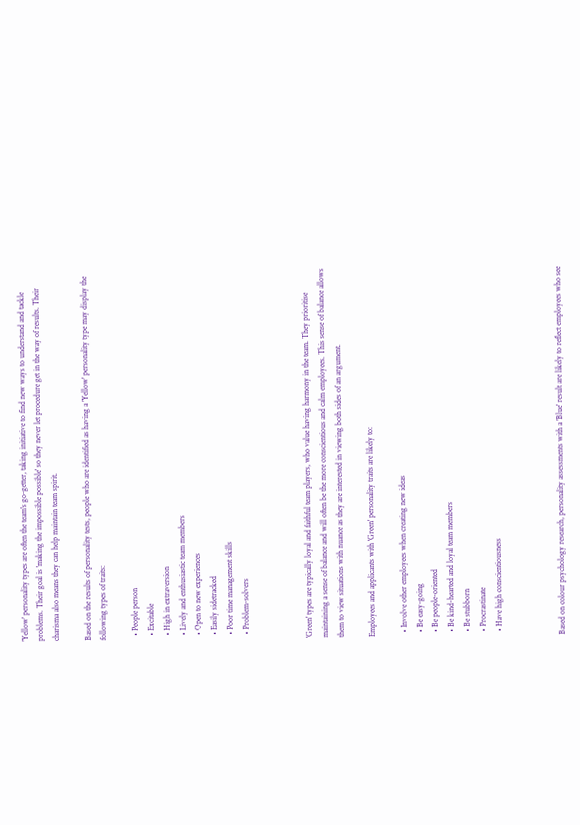'Yellow' personality types are often the team's go-getter, taking initiative to find new ways to understand and tackle problems. Their goal is 'making the impossible possible' so they never let procedure get in the way of results. Their charisma also means they can help maintain team spirit.

Based on the results of personality tests, people who are identified as having a 'Yellow' personality type may display the following types of traits:

  • People person
  • Excitable
  • High in extraversion
  • Lively and enthusiastic team members
  • Open to new experiences
  • Easily sidetracked
  • Poor time management skills
  • Problem-solvers



'Green' types are typically loyal and faithful team players, who value having harmony in the team. They prioritise maintaining a sense of balance and will often be the more conscientious and calm employees. This sense of balance allows them to view situations with nuance as they are interested in viewing both sides of an argument.

Employees and applicants with 'Green' personality traits are likely to:

  • Involve other employees when creating new ideas
  • Be easy-going
  • Be people-oriented
  • Be kind-hearted and loyal team members
  • Be stubborn
  • Procrastinate
  • Have high conscientiousness



Based on colour psychology research, personality assessments with a 'Blue' result are likely to reflect employees who see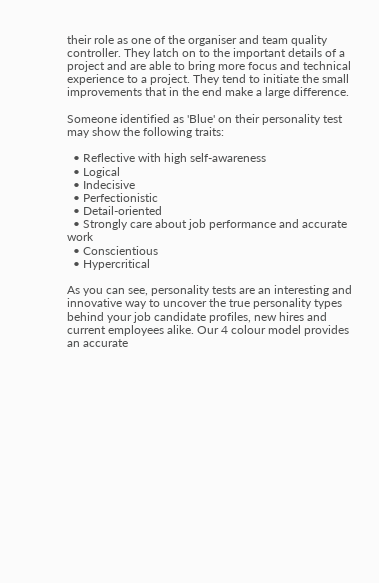their role as one of the organiser and team quality controller. They latch on to the important details of a project and are able to bring more focus and technical experience to a project. They tend to initiate the small improvements that in the end make a large difference.

Someone identified as 'Blue' on their personality test may show the following traits:

  • Reflective with high self-awareness
  • Logical
  • Indecisive
  • Perfectionistic
  • Detail-oriented
  • Strongly care about job performance and accurate work
  • Conscientious
  • Hypercritical

As you can see, personality tests are an interesting and innovative way to uncover the true personality types behind your job candidate profiles, new hires and current employees alike. Our 4 colour model provides an accurate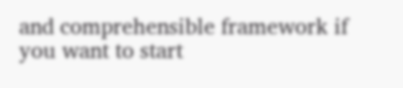and comprehensible framework if you want to start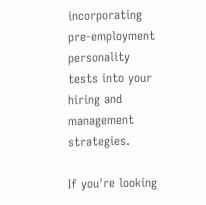incorporating pre-employment personality tests into your hiring and management strategies.

If you're looking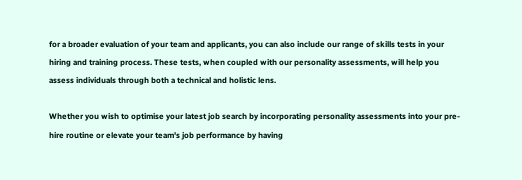for a broader evaluation of your team and applicants, you can also include our range of skills tests in your hiring and training process. These tests, when coupled with our personality assessments, will help you assess individuals through both a technical and holistic lens.

Whether you wish to optimise your latest job search by incorporating personality assessments into your pre-hire routine or elevate your team's job performance by having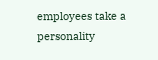employees take a personality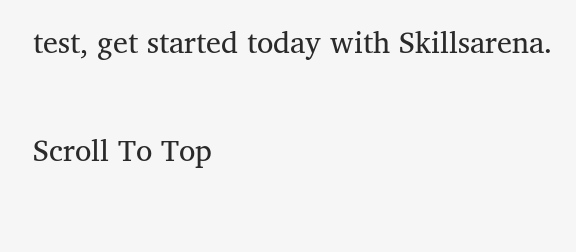test, get started today with Skillsarena.

Scroll To Top